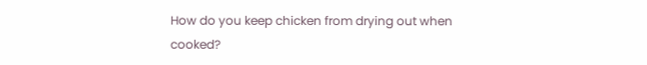How do you keep chicken from drying out when cooked?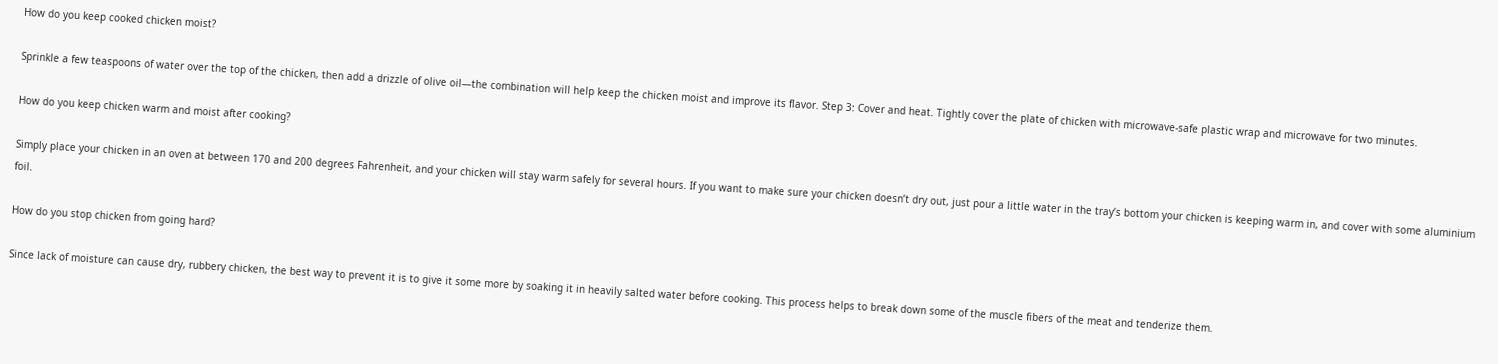How do you keep cooked chicken moist?

Sprinkle a few teaspoons of water over the top of the chicken, then add a drizzle of olive oil—the combination will help keep the chicken moist and improve its flavor. Step 3: Cover and heat. Tightly cover the plate of chicken with microwave-safe plastic wrap and microwave for two minutes.

How do you keep chicken warm and moist after cooking?

Simply place your chicken in an oven at between 170 and 200 degrees Fahrenheit, and your chicken will stay warm safely for several hours. If you want to make sure your chicken doesn’t dry out, just pour a little water in the tray’s bottom your chicken is keeping warm in, and cover with some aluminium foil.

How do you stop chicken from going hard?

Since lack of moisture can cause dry, rubbery chicken, the best way to prevent it is to give it some more by soaking it in heavily salted water before cooking. This process helps to break down some of the muscle fibers of the meat and tenderize them.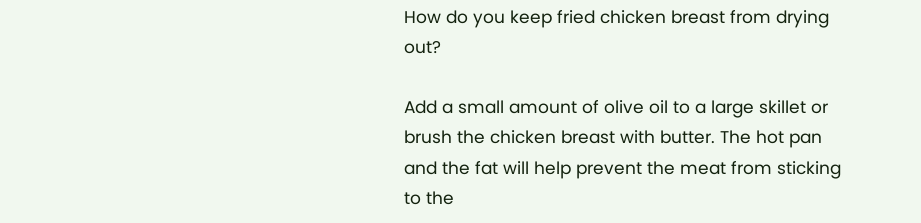How do you keep fried chicken breast from drying out?

Add a small amount of olive oil to a large skillet or brush the chicken breast with butter. The hot pan and the fat will help prevent the meat from sticking to the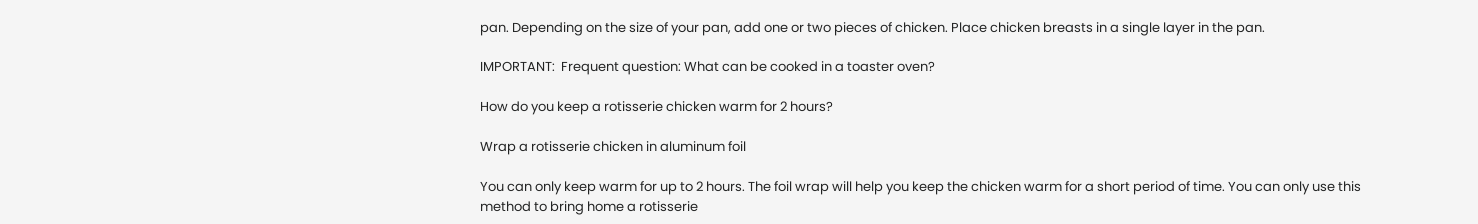pan. Depending on the size of your pan, add one or two pieces of chicken. Place chicken breasts in a single layer in the pan.

IMPORTANT:  Frequent question: What can be cooked in a toaster oven?

How do you keep a rotisserie chicken warm for 2 hours?

Wrap a rotisserie chicken in aluminum foil

You can only keep warm for up to 2 hours. The foil wrap will help you keep the chicken warm for a short period of time. You can only use this method to bring home a rotisserie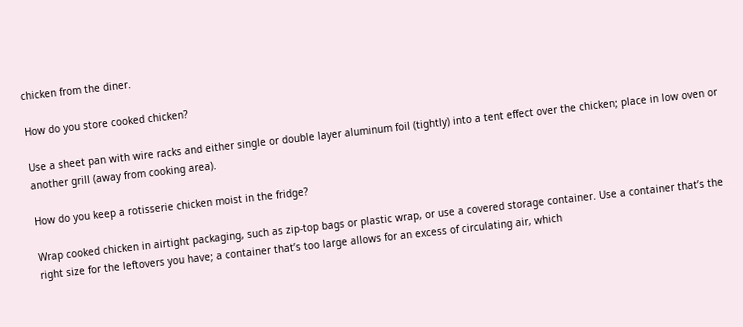chicken from the diner.

How do you store cooked chicken?

Use a sheet pan with wire racks and either single or double layer aluminum foil (tightly) into a tent effect over the chicken; place in low oven or another grill (away from cooking area).

How do you keep a rotisserie chicken moist in the fridge?

Wrap cooked chicken in airtight packaging, such as zip-top bags or plastic wrap, or use a covered storage container. Use a container that’s the right size for the leftovers you have; a container that’s too large allows for an excess of circulating air, which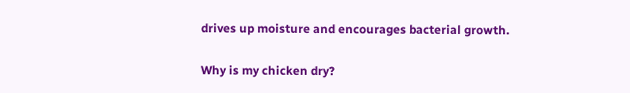drives up moisture and encourages bacterial growth.

Why is my chicken dry?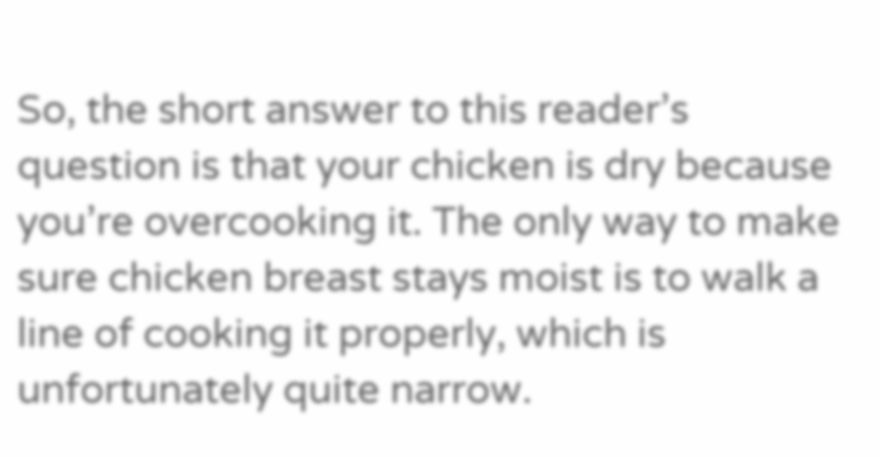So, the short answer to this reader’s question is that your chicken is dry because you’re overcooking it. The only way to make sure chicken breast stays moist is to walk a line of cooking it properly, which is unfortunately quite narrow.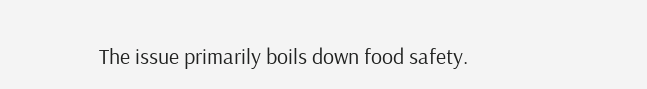The issue primarily boils down food safety.